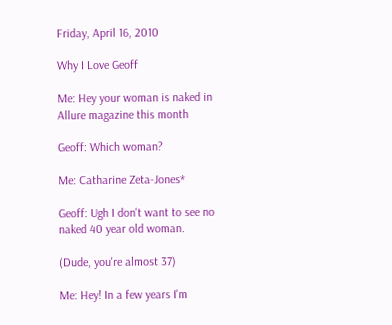Friday, April 16, 2010

Why I Love Geoff

Me: Hey your woman is naked in Allure magazine this month

Geoff: Which woman?

Me: Catharine Zeta-Jones*

Geoff: Ugh I don't want to see no naked 40 year old woman.

(Dude, you're almost 37)

Me: Hey! In a few years I'm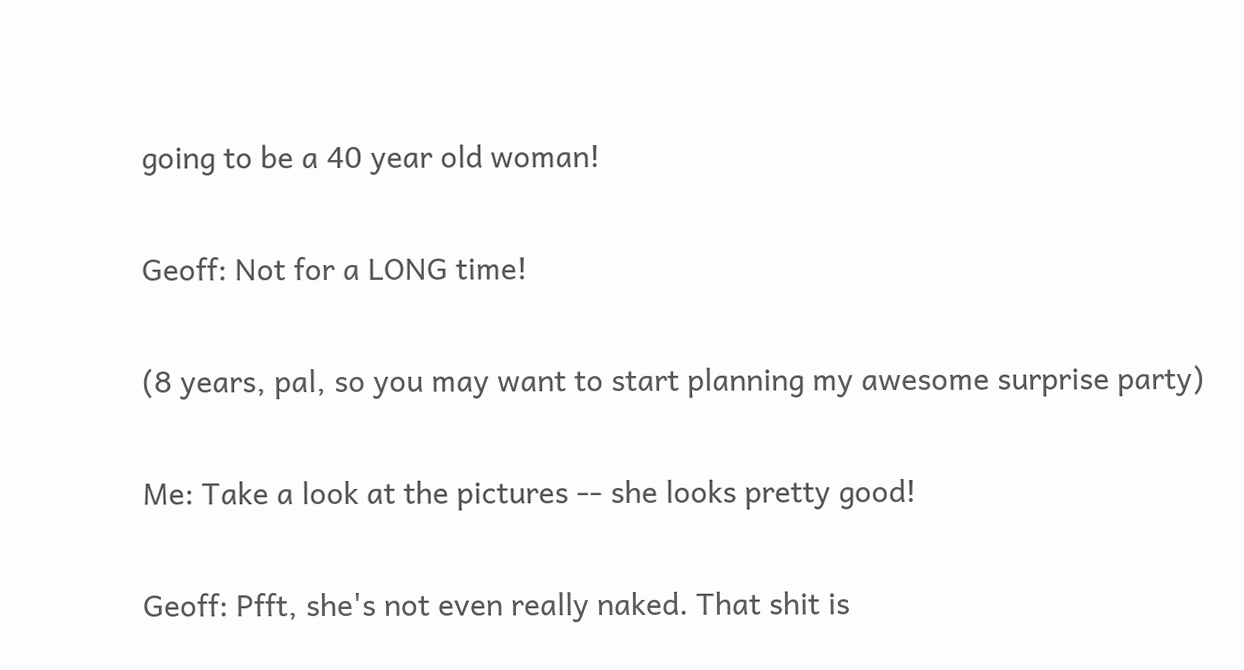going to be a 40 year old woman!

Geoff: Not for a LONG time!

(8 years, pal, so you may want to start planning my awesome surprise party)

Me: Take a look at the pictures -- she looks pretty good!

Geoff: Pfft, she's not even really naked. That shit is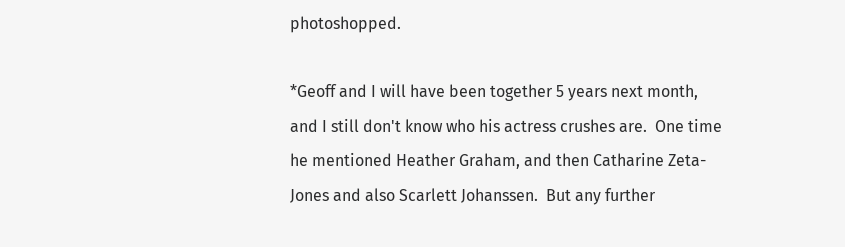photoshopped.

*Geoff and I will have been together 5 years next month, and I still don't know who his actress crushes are.  One time he mentioned Heather Graham, and then Catharine Zeta-Jones and also Scarlett Johanssen.  But any further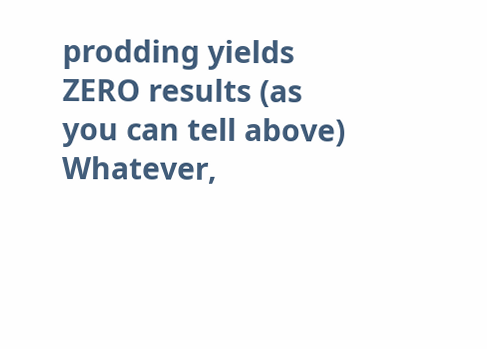prodding yields ZERO results (as you can tell above) Whatever,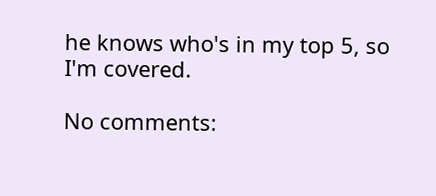he knows who's in my top 5, so I'm covered.

No comments: